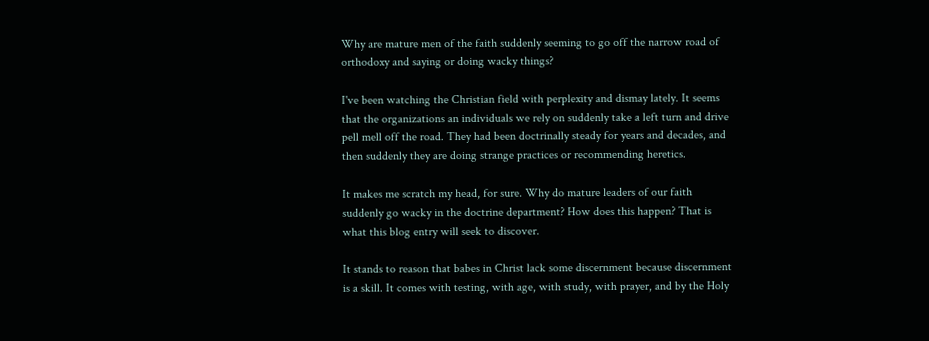Why are mature men of the faith suddenly seeming to go off the narrow road of orthodoxy and saying or doing wacky things?

I've been watching the Christian field with perplexity and dismay lately. It seems that the organizations an individuals we rely on suddenly take a left turn and drive pell mell off the road. They had been doctrinally steady for years and decades, and then suddenly they are doing strange practices or recommending heretics.

It makes me scratch my head, for sure. Why do mature leaders of our faith suddenly go wacky in the doctrine department? How does this happen? That is what this blog entry will seek to discover.

It stands to reason that babes in Christ lack some discernment because discernment is a skill. It comes with testing, with age, with study, with prayer, and by the Holy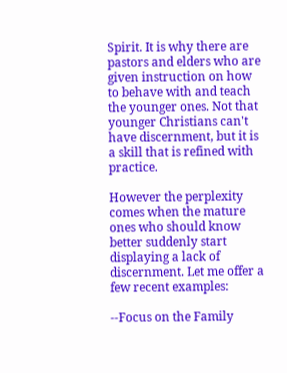Spirit. It is why there are pastors and elders who are given instruction on how to behave with and teach the younger ones. Not that younger Christians can't have discernment, but it is a skill that is refined with practice.

However the perplexity comes when the mature ones who should know better suddenly start displaying a lack of discernment. Let me offer a few recent examples:

--Focus on the Family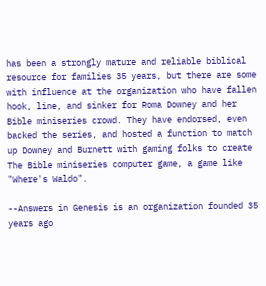has been a strongly mature and reliable biblical resource for families 35 years, but there are some with influence at the organization who have fallen hook, line, and sinker for Roma Downey and her Bible miniseries crowd. They have endorsed, even backed the series, and hosted a function to match up Downey and Burnett with gaming folks to create The Bible miniseries computer game, a game like "Where's Waldo".

--Answers in Genesis is an organization founded 35 years ago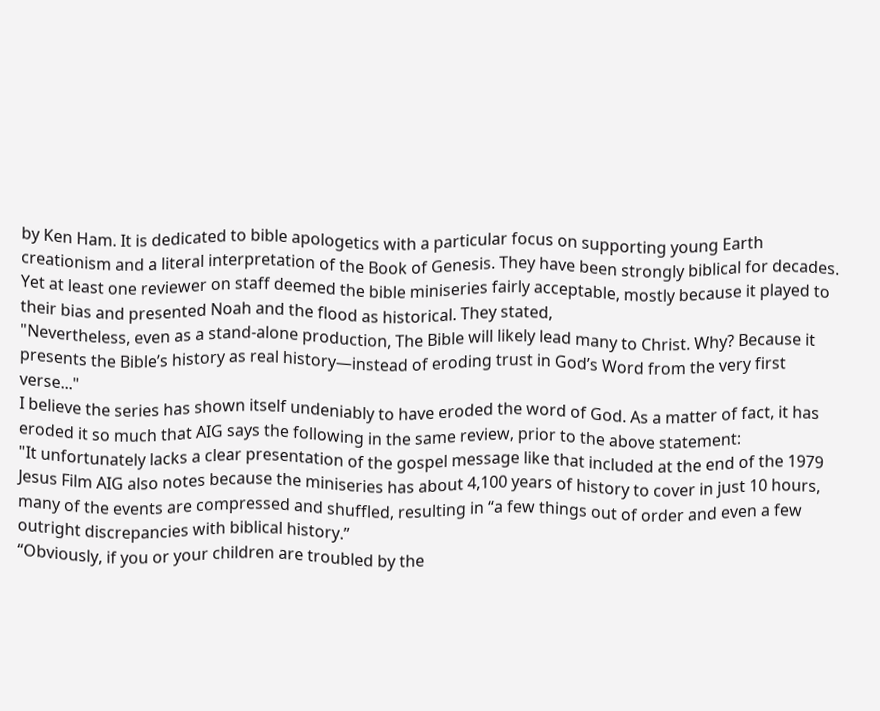by Ken Ham. It is dedicated to bible apologetics with a particular focus on supporting young Earth creationism and a literal interpretation of the Book of Genesis. They have been strongly biblical for decades. Yet at least one reviewer on staff deemed the bible miniseries fairly acceptable, mostly because it played to their bias and presented Noah and the flood as historical. They stated,
"Nevertheless, even as a stand-alone production, The Bible will likely lead many to Christ. Why? Because it presents the Bible’s history as real history—instead of eroding trust in God’s Word from the very first verse..."
I believe the series has shown itself undeniably to have eroded the word of God. As a matter of fact, it has eroded it so much that AIG says the following in the same review, prior to the above statement:
"It unfortunately lacks a clear presentation of the gospel message like that included at the end of the 1979 Jesus Film AIG also notes because the miniseries has about 4,100 years of history to cover in just 10 hours, many of the events are compressed and shuffled, resulting in “a few things out of order and even a few outright discrepancies with biblical history.”
“Obviously, if you or your children are troubled by the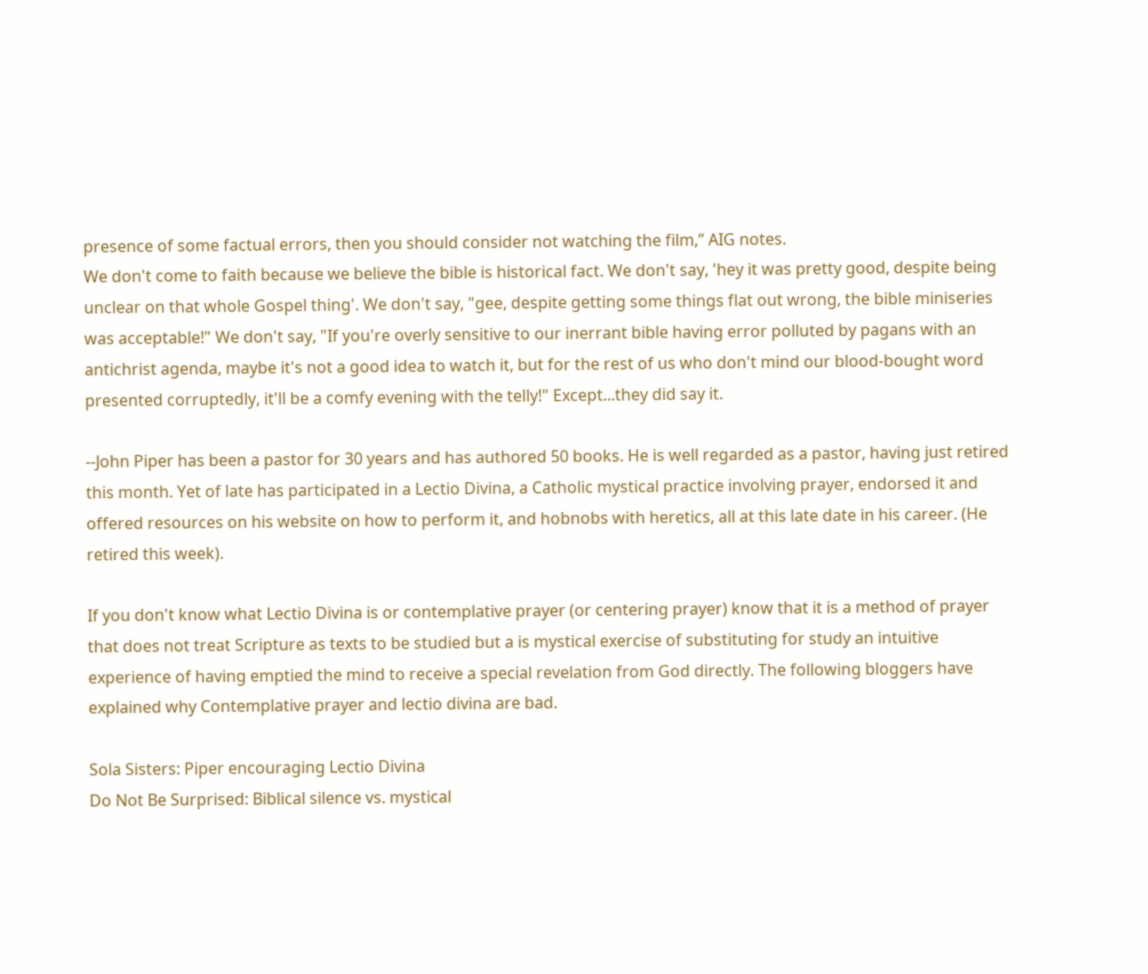presence of some factual errors, then you should consider not watching the film,” AIG notes.
We don't come to faith because we believe the bible is historical fact. We don't say, 'hey it was pretty good, despite being unclear on that whole Gospel thing'. We don't say, "gee, despite getting some things flat out wrong, the bible miniseries was acceptable!" We don't say, "If you're overly sensitive to our inerrant bible having error polluted by pagans with an antichrist agenda, maybe it's not a good idea to watch it, but for the rest of us who don't mind our blood-bought word presented corruptedly, it'll be a comfy evening with the telly!" Except...they did say it.

--John Piper has been a pastor for 30 years and has authored 50 books. He is well regarded as a pastor, having just retired this month. Yet of late has participated in a Lectio Divina, a Catholic mystical practice involving prayer, endorsed it and offered resources on his website on how to perform it, and hobnobs with heretics, all at this late date in his career. (He retired this week).

If you don't know what Lectio Divina is or contemplative prayer (or centering prayer) know that it is a method of prayer that does not treat Scripture as texts to be studied but a is mystical exercise of substituting for study an intuitive experience of having emptied the mind to receive a special revelation from God directly. The following bloggers have explained why Contemplative prayer and lectio divina are bad.

Sola Sisters: Piper encouraging Lectio Divina
Do Not Be Surprised: Biblical silence vs. mystical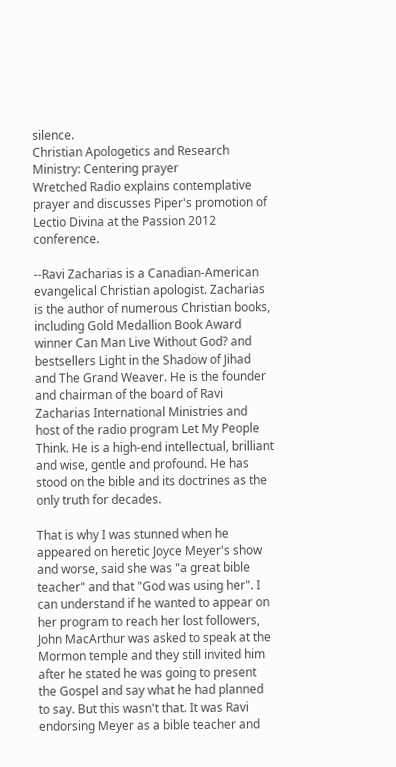silence.
Christian Apologetics and Research Ministry: Centering prayer
Wretched Radio explains contemplative prayer and discusses Piper's promotion of Lectio Divina at the Passion 2012 conference.

--Ravi Zacharias is a Canadian-American evangelical Christian apologist. Zacharias is the author of numerous Christian books, including Gold Medallion Book Award winner Can Man Live Without God? and bestsellers Light in the Shadow of Jihad and The Grand Weaver. He is the founder and chairman of the board of Ravi Zacharias International Ministries and host of the radio program Let My People Think. He is a high-end intellectual, brilliant and wise, gentle and profound. He has stood on the bible and its doctrines as the only truth for decades.

That is why I was stunned when he appeared on heretic Joyce Meyer's show and worse, said she was "a great bible teacher" and that "God was using her". I can understand if he wanted to appear on her program to reach her lost followers, John MacArthur was asked to speak at the Mormon temple and they still invited him after he stated he was going to present the Gospel and say what he had planned to say. But this wasn't that. It was Ravi endorsing Meyer as a bible teacher and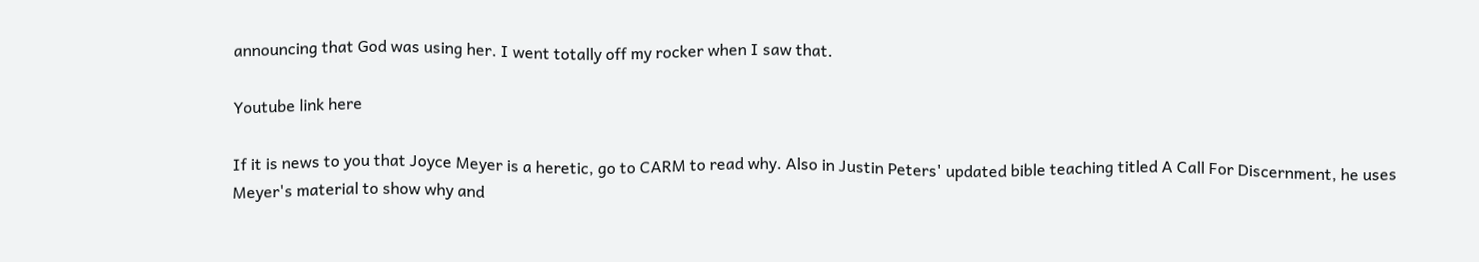announcing that God was using her. I went totally off my rocker when I saw that.

Youtube link here

If it is news to you that Joyce Meyer is a heretic, go to CARM to read why. Also in Justin Peters' updated bible teaching titled A Call For Discernment, he uses Meyer's material to show why and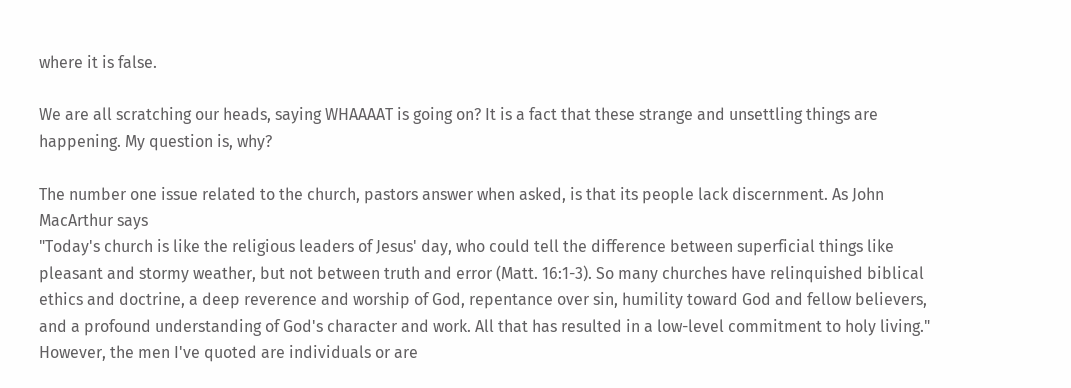where it is false.

We are all scratching our heads, saying WHAAAAT is going on? It is a fact that these strange and unsettling things are happening. My question is, why?

The number one issue related to the church, pastors answer when asked, is that its people lack discernment. As John MacArthur says
"Today's church is like the religious leaders of Jesus' day, who could tell the difference between superficial things like pleasant and stormy weather, but not between truth and error (Matt. 16:1-3). So many churches have relinquished biblical ethics and doctrine, a deep reverence and worship of God, repentance over sin, humility toward God and fellow believers, and a profound understanding of God's character and work. All that has resulted in a low-level commitment to holy living."
However, the men I've quoted are individuals or are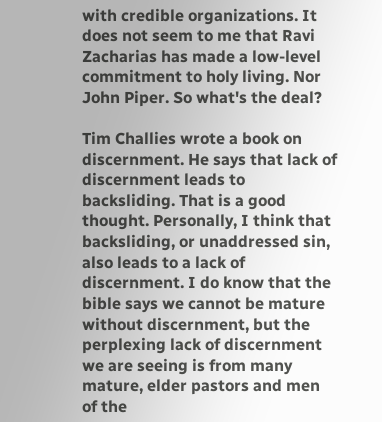with credible organizations. It does not seem to me that Ravi Zacharias has made a low-level commitment to holy living. Nor John Piper. So what's the deal?

Tim Challies wrote a book on discernment. He says that lack of discernment leads to backsliding. That is a good thought. Personally, I think that backsliding, or unaddressed sin, also leads to a lack of discernment. I do know that the bible says we cannot be mature without discernment, but the perplexing lack of discernment we are seeing is from many mature, elder pastors and men of the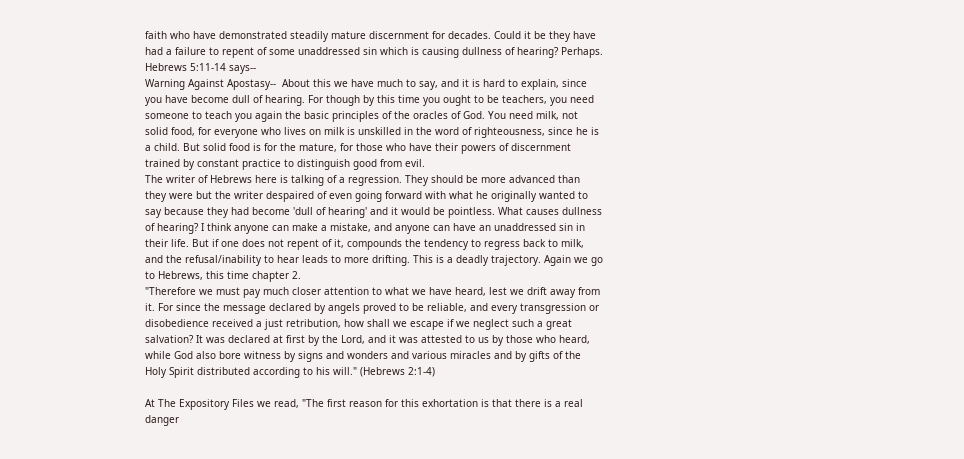faith who have demonstrated steadily mature discernment for decades. Could it be they have had a failure to repent of some unaddressed sin which is causing dullness of hearing? Perhaps. Hebrews 5:11-14 says--
Warning Against Apostasy--  About this we have much to say, and it is hard to explain, since you have become dull of hearing. For though by this time you ought to be teachers, you need someone to teach you again the basic principles of the oracles of God. You need milk, not solid food, for everyone who lives on milk is unskilled in the word of righteousness, since he is a child. But solid food is for the mature, for those who have their powers of discernment trained by constant practice to distinguish good from evil.
The writer of Hebrews here is talking of a regression. They should be more advanced than they were but the writer despaired of even going forward with what he originally wanted to say because they had become 'dull of hearing' and it would be pointless. What causes dullness of hearing? I think anyone can make a mistake, and anyone can have an unaddressed sin in their life. But if one does not repent of it, compounds the tendency to regress back to milk, and the refusal/inability to hear leads to more drifting. This is a deadly trajectory. Again we go to Hebrews, this time chapter 2.
"Therefore we must pay much closer attention to what we have heard, lest we drift away from it. For since the message declared by angels proved to be reliable, and every transgression or disobedience received a just retribution, how shall we escape if we neglect such a great salvation? It was declared at first by the Lord, and it was attested to us by those who heard, while God also bore witness by signs and wonders and various miracles and by gifts of the Holy Spirit distributed according to his will." (Hebrews 2:1-4)

At The Expository Files we read, "The first reason for this exhortation is that there is a real danger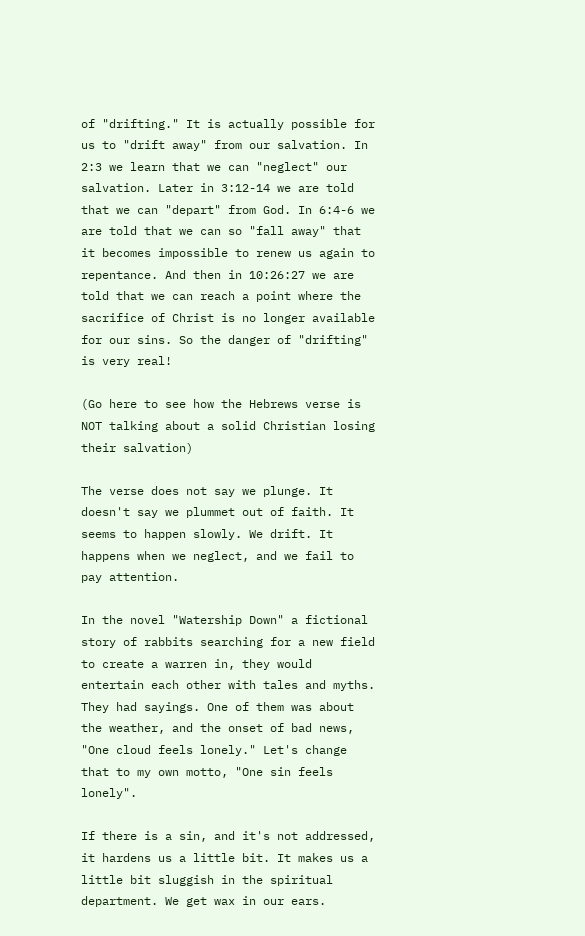of "drifting." It is actually possible for us to "drift away" from our salvation. In 2:3 we learn that we can "neglect" our salvation. Later in 3:12-14 we are told that we can "depart" from God. In 6:4-6 we are told that we can so "fall away" that it becomes impossible to renew us again to repentance. And then in 10:26:27 we are told that we can reach a point where the sacrifice of Christ is no longer available for our sins. So the danger of "drifting" is very real!

(Go here to see how the Hebrews verse is NOT talking about a solid Christian losing their salvation)

The verse does not say we plunge. It doesn't say we plummet out of faith. It seems to happen slowly. We drift. It happens when we neglect, and we fail to pay attention.

In the novel "Watership Down" a fictional story of rabbits searching for a new field to create a warren in, they would entertain each other with tales and myths. They had sayings. One of them was about the weather, and the onset of bad news, "One cloud feels lonely." Let's change that to my own motto, "One sin feels lonely".

If there is a sin, and it's not addressed, it hardens us a little bit. It makes us a little bit sluggish in the spiritual department. We get wax in our ears.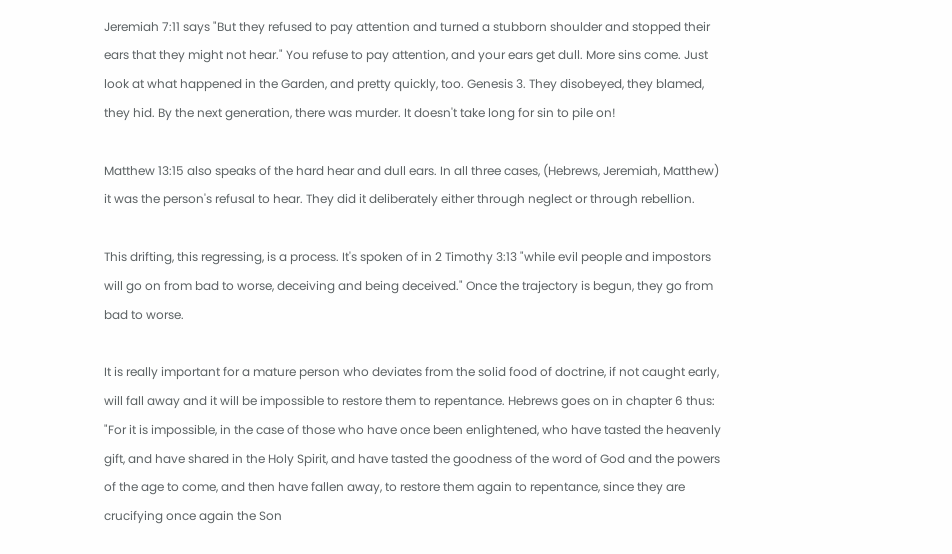Jeremiah 7:11 says "But they refused to pay attention and turned a stubborn shoulder and stopped their ears that they might not hear." You refuse to pay attention, and your ears get dull. More sins come. Just look at what happened in the Garden, and pretty quickly, too. Genesis 3. They disobeyed, they blamed, they hid. By the next generation, there was murder. It doesn't take long for sin to pile on!

Matthew 13:15 also speaks of the hard hear and dull ears. In all three cases, (Hebrews, Jeremiah, Matthew) it was the person's refusal to hear. They did it deliberately either through neglect or through rebellion.

This drifting, this regressing, is a process. It's spoken of in 2 Timothy 3:13 "while evil people and impostors will go on from bad to worse, deceiving and being deceived." Once the trajectory is begun, they go from bad to worse.

It is really important for a mature person who deviates from the solid food of doctrine, if not caught early, will fall away and it will be impossible to restore them to repentance. Hebrews goes on in chapter 6 thus:
"For it is impossible, in the case of those who have once been enlightened, who have tasted the heavenly gift, and have shared in the Holy Spirit, and have tasted the goodness of the word of God and the powers of the age to come, and then have fallen away, to restore them again to repentance, since they are crucifying once again the Son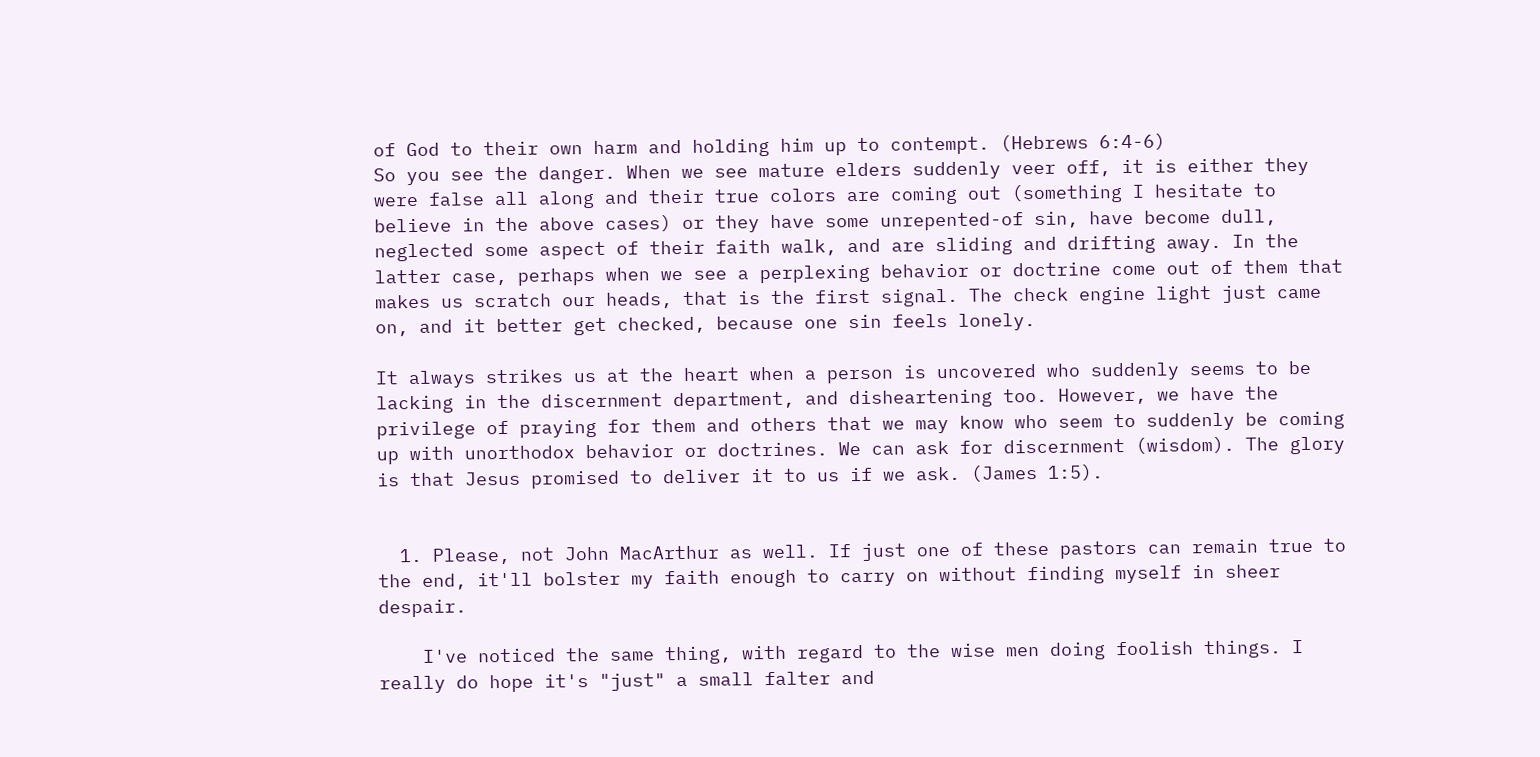of God to their own harm and holding him up to contempt. (Hebrews 6:4-6)
So you see the danger. When we see mature elders suddenly veer off, it is either they were false all along and their true colors are coming out (something I hesitate to believe in the above cases) or they have some unrepented-of sin, have become dull, neglected some aspect of their faith walk, and are sliding and drifting away. In the latter case, perhaps when we see a perplexing behavior or doctrine come out of them that makes us scratch our heads, that is the first signal. The check engine light just came on, and it better get checked, because one sin feels lonely.

It always strikes us at the heart when a person is uncovered who suddenly seems to be lacking in the discernment department, and disheartening too. However, we have the privilege of praying for them and others that we may know who seem to suddenly be coming up with unorthodox behavior or doctrines. We can ask for discernment (wisdom). The glory is that Jesus promised to deliver it to us if we ask. (James 1:5).


  1. Please, not John MacArthur as well. If just one of these pastors can remain true to the end, it'll bolster my faith enough to carry on without finding myself in sheer despair.

    I've noticed the same thing, with regard to the wise men doing foolish things. I really do hope it's "just" a small falter and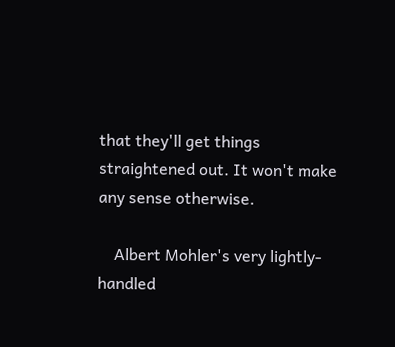that they'll get things straightened out. It won't make any sense otherwise.

    Albert Mohler's very lightly-handled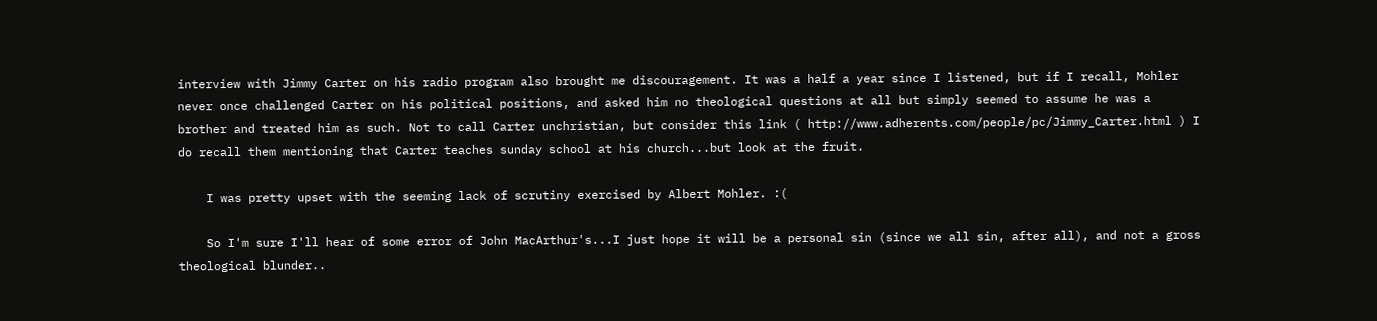interview with Jimmy Carter on his radio program also brought me discouragement. It was a half a year since I listened, but if I recall, Mohler never once challenged Carter on his political positions, and asked him no theological questions at all but simply seemed to assume he was a brother and treated him as such. Not to call Carter unchristian, but consider this link ( http://www.adherents.com/people/pc/Jimmy_Carter.html ) I do recall them mentioning that Carter teaches sunday school at his church...but look at the fruit.

    I was pretty upset with the seeming lack of scrutiny exercised by Albert Mohler. :(

    So I'm sure I'll hear of some error of John MacArthur's...I just hope it will be a personal sin (since we all sin, after all), and not a gross theological blunder..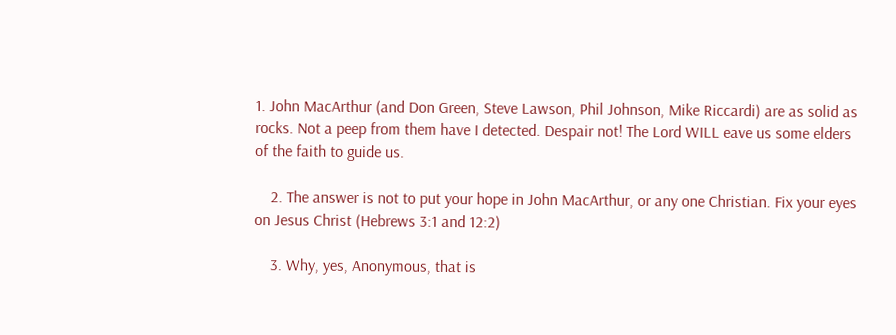1. John MacArthur (and Don Green, Steve Lawson, Phil Johnson, Mike Riccardi) are as solid as rocks. Not a peep from them have I detected. Despair not! The Lord WILL eave us some elders of the faith to guide us.

    2. The answer is not to put your hope in John MacArthur, or any one Christian. Fix your eyes on Jesus Christ (Hebrews 3:1 and 12:2)

    3. Why, yes, Anonymous, that is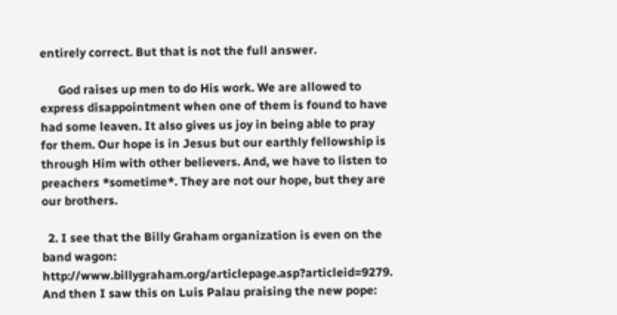entirely correct. But that is not the full answer.

      God raises up men to do His work. We are allowed to express disappointment when one of them is found to have had some leaven. It also gives us joy in being able to pray for them. Our hope is in Jesus but our earthly fellowship is through Him with other believers. And, we have to listen to preachers *sometime*. They are not our hope, but they are our brothers.

  2. I see that the Billy Graham organization is even on the band wagon: http://www.billygraham.org/articlepage.asp?articleid=9279. And then I saw this on Luis Palau praising the new pope: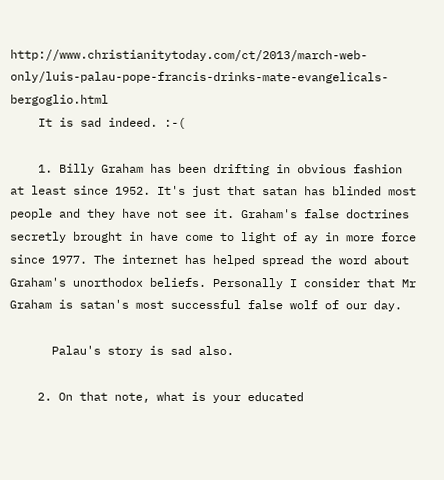http://www.christianitytoday.com/ct/2013/march-web-only/luis-palau-pope-francis-drinks-mate-evangelicals-bergoglio.html
    It is sad indeed. :-(

    1. Billy Graham has been drifting in obvious fashion at least since 1952. It's just that satan has blinded most people and they have not see it. Graham's false doctrines secretly brought in have come to light of ay in more force since 1977. The internet has helped spread the word about Graham's unorthodox beliefs. Personally I consider that Mr Graham is satan's most successful false wolf of our day.

      Palau's story is sad also.

    2. On that note, what is your educated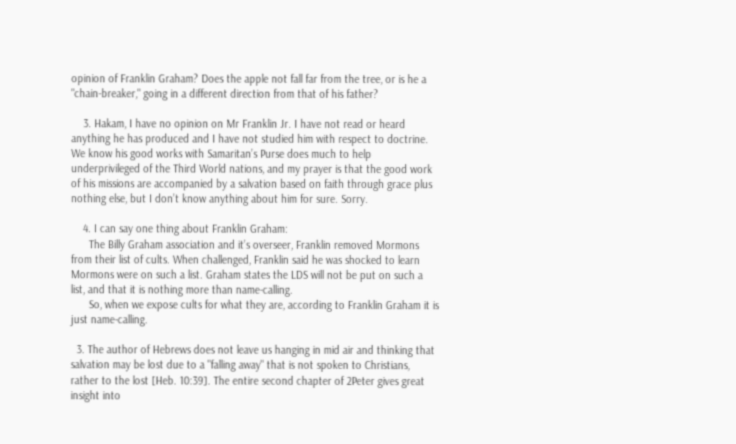opinion of Franklin Graham? Does the apple not fall far from the tree, or is he a "chain-breaker," going in a different direction from that of his father?

    3. Hakam, I have no opinion on Mr Franklin Jr. I have not read or heard anything he has produced and I have not studied him with respect to doctrine. We know his good works with Samaritan’s Purse does much to help underprivileged of the Third World nations, and my prayer is that the good work of his missions are accompanied by a salvation based on faith through grace plus nothing else, but I don’t know anything about him for sure. Sorry.

    4. I can say one thing about Franklin Graham:
      The Billy Graham association and it’s overseer, Franklin removed Mormons from their list of cults. When challenged, Franklin said he was shocked to learn Mormons were on such a list. Graham states the LDS will not be put on such a list, and that it is nothing more than name-calling.
      So, when we expose cults for what they are, according to Franklin Graham it is just name-calling.

  3. The author of Hebrews does not leave us hanging in mid air and thinking that salvation may be lost due to a "falling away" that is not spoken to Christians, rather to the lost [Heb. 10:39]. The entire second chapter of 2Peter gives great insight into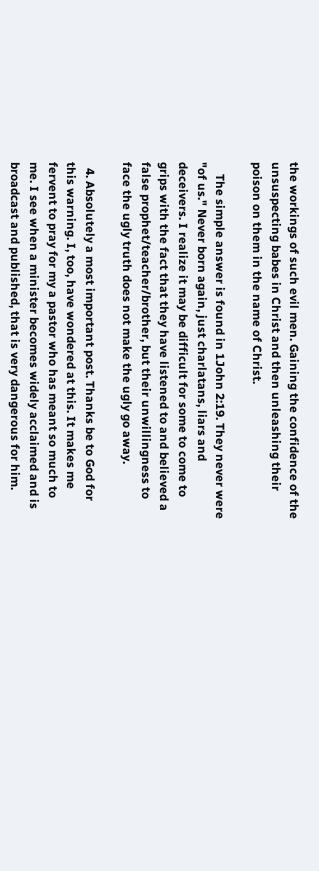the workings of such evil men. Gaining the confidence of the unsuspecting babes in Christ and then unleashing their poison on them in the name of Christ.

    The simple answer is found in 1John 2:19. They never were "of us." Never born again, just charlatans, liars and deceivers. I realize it may be difficult for some to come to grips with the fact that they have listened to and believed a false prophet/teacher/brother, but their unwillingness to face the ugly truth does not make the ugly go away.

  4. Absolutely a most important post. Thanks be to God for this warning. I, too, have wondered at this. It makes me fervent to pray for my a pastor who has meant so much to me. I see when a minister becomes widely acclaimed and is broadcast and published, that is very dangerous for him.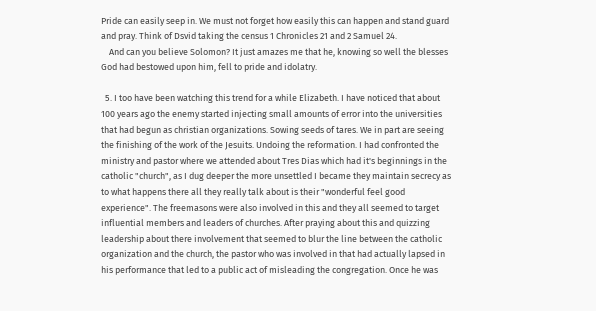Pride can easily seep in. We must not forget how easily this can happen and stand guard and pray. Think of Dsvid taking the census 1 Chronicles 21 and 2 Samuel 24.
    And can you believe Solomon? It just amazes me that he, knowing so well the blesses God had bestowed upon him, fell to pride and idolatry.

  5. I too have been watching this trend for a while Elizabeth. I have noticed that about 100 years ago the enemy started injecting small amounts of error into the universities that had begun as christian organizations. Sowing seeds of tares. We in part are seeing the finishing of the work of the Jesuits. Undoing the reformation. I had confronted the ministry and pastor where we attended about Tres Dias which had it's beginnings in the catholic "church", as I dug deeper the more unsettled I became they maintain secrecy as to what happens there all they really talk about is their "wonderful feel good experience". The freemasons were also involved in this and they all seemed to target influential members and leaders of churches. After praying about this and quizzing leadership about there involvement that seemed to blur the line between the catholic organization and the church, the pastor who was involved in that had actually lapsed in his performance that led to a public act of misleading the congregation. Once he was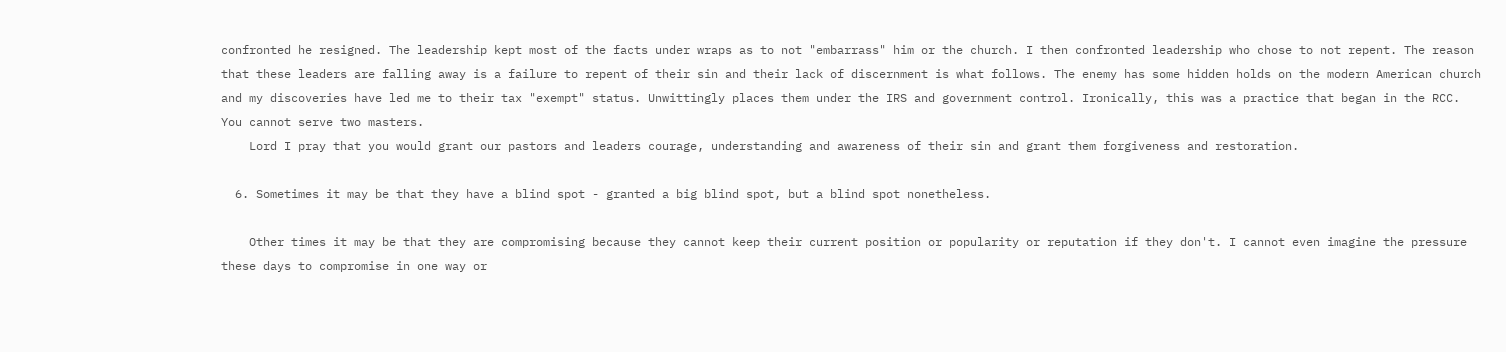confronted he resigned. The leadership kept most of the facts under wraps as to not "embarrass" him or the church. I then confronted leadership who chose to not repent. The reason that these leaders are falling away is a failure to repent of their sin and their lack of discernment is what follows. The enemy has some hidden holds on the modern American church and my discoveries have led me to their tax "exempt" status. Unwittingly places them under the IRS and government control. Ironically, this was a practice that began in the RCC. You cannot serve two masters.
    Lord I pray that you would grant our pastors and leaders courage, understanding and awareness of their sin and grant them forgiveness and restoration.

  6. Sometimes it may be that they have a blind spot - granted a big blind spot, but a blind spot nonetheless.

    Other times it may be that they are compromising because they cannot keep their current position or popularity or reputation if they don't. I cannot even imagine the pressure these days to compromise in one way or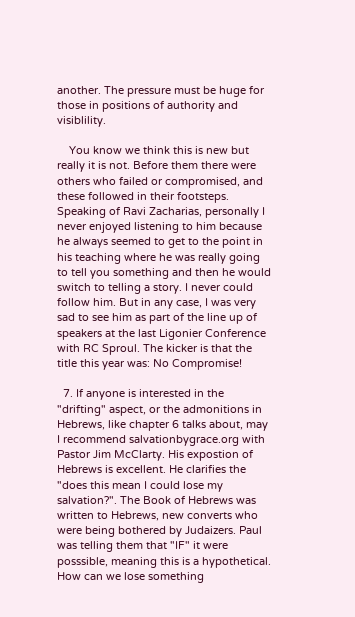another. The pressure must be huge for those in positions of authority and visiblility.

    You know we think this is new but really it is not. Before them there were others who failed or compromised, and these followed in their footsteps. Speaking of Ravi Zacharias, personally I never enjoyed listening to him because he always seemed to get to the point in his teaching where he was really going to tell you something and then he would switch to telling a story. I never could follow him. But in any case, I was very sad to see him as part of the line up of speakers at the last Ligonier Conference with RC Sproul. The kicker is that the title this year was: No Compromise!

  7. If anyone is interested in the "drifting" aspect, or the admonitions in Hebrews, like chapter 6 talks about, may I recommend salvationbygrace.org with Pastor Jim McClarty. His expostion of Hebrews is excellent. He clarifies the "does this mean I could lose my salvation?". The Book of Hebrews was written to Hebrews, new converts who were being bothered by Judaizers. Paul was telling them that "IF" it were posssible, meaning this is a hypothetical. How can we lose something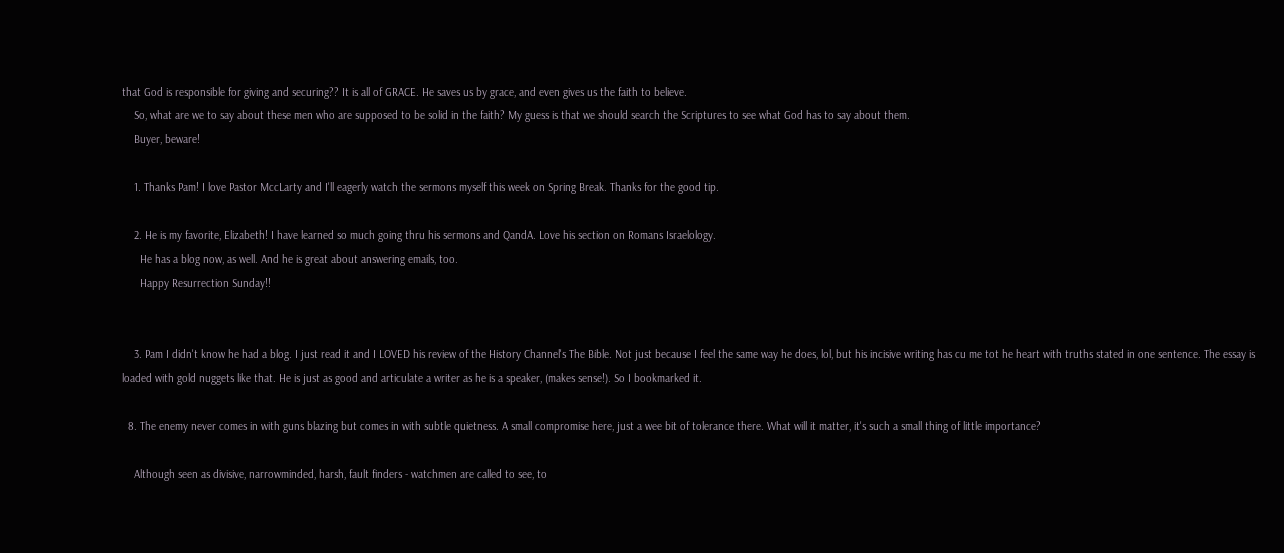that God is responsible for giving and securing?? It is all of GRACE. He saves us by grace, and even gives us the faith to believe.
    So, what are we to say about these men who are supposed to be solid in the faith? My guess is that we should search the Scriptures to see what God has to say about them.
    Buyer, beware!

    1. Thanks Pam! I love Pastor MccLarty and I'll eagerly watch the sermons myself this week on Spring Break. Thanks for the good tip.

    2. He is my favorite, Elizabeth! I have learned so much going thru his sermons and QandA. Love his section on Romans Israelology.
      He has a blog now, as well. And he is great about answering emails, too.
      Happy Resurrection Sunday!!


    3. Pam I didn't know he had a blog. I just read it and I LOVED his review of the History Channel's The Bible. Not just because I feel the same way he does, lol, but his incisive writing has cu me tot he heart with truths stated in one sentence. The essay is loaded with gold nuggets like that. He is just as good and articulate a writer as he is a speaker, (makes sense!). So I bookmarked it.

  8. The enemy never comes in with guns blazing but comes in with subtle quietness. A small compromise here, just a wee bit of tolerance there. What will it matter, it's such a small thing of little importance?

    Although seen as divisive, narrowminded, harsh, fault finders - watchmen are called to see, to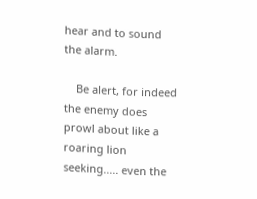hear and to sound the alarm.

    Be alert, for indeed the enemy does prowl about like a roaring lion seeking..... even the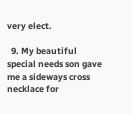very elect.

  9. My beautiful special needs son gave me a sideways cross necklace for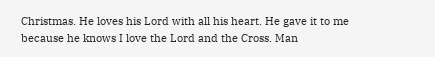Christmas. He loves his Lord with all his heart. He gave it to me because he knows I love the Lord and the Cross. Man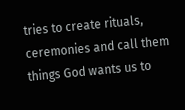tries to create rituals, ceremonies and call them things God wants us to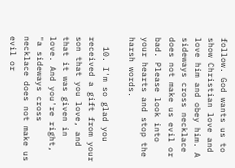follow. God wants us to show Christian love and love him and obey him. A sideways cross necklace does not make us evil or bad. Please look into your hearts and stop the harsh words.

  10. I'm so glad you received a gift from your son that you love, and that it was given in love. And you're right, "a sideways cross necklace does not make us evil or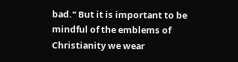bad." But it is important to be mindful of the emblems of Christianity we wear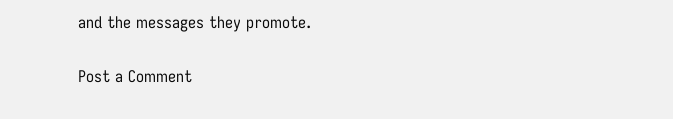and the messages they promote.


Post a Comment